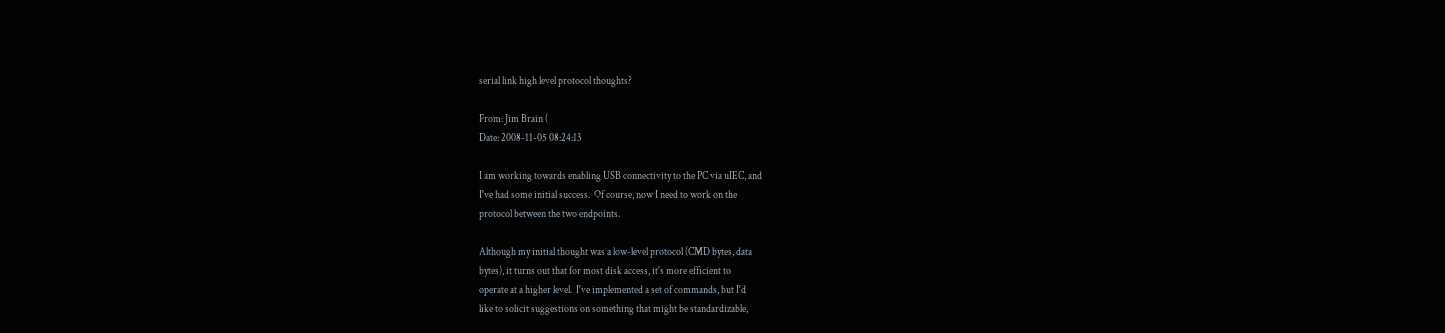serial link high level protocol thoughts?

From: Jim Brain (
Date: 2008-11-05 08:24:13

I am working towards enabling USB connectivity to the PC via uIEC, and
I've had some initial success.  Of course, now I need to work on the
protocol between the two endpoints.

Although my initial thought was a low-level protocol (CMD bytes, data
bytes), it turns out that for most disk access, it's more efficient to
operate at a higher level.  I've implemented a set of commands, but I'd
like to solicit suggestions on something that might be standardizable,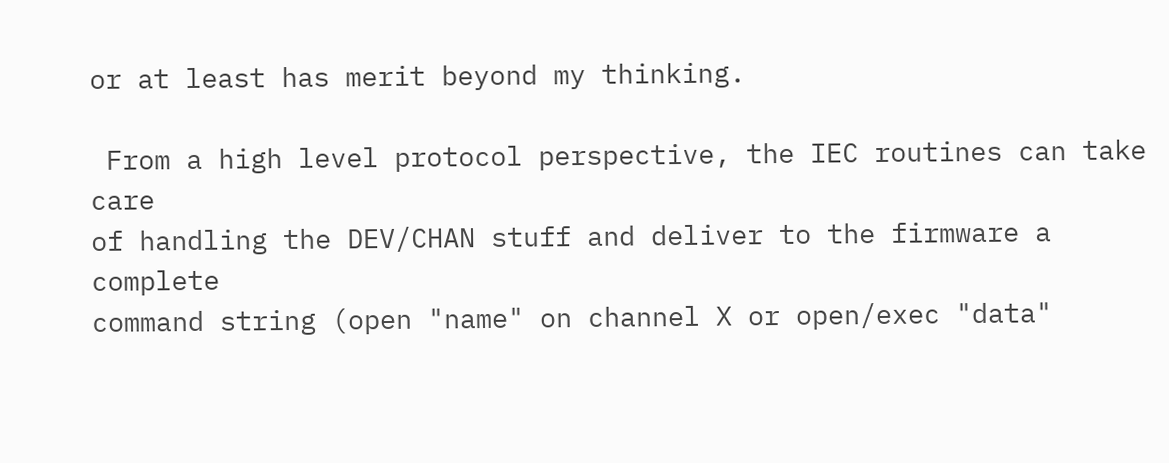or at least has merit beyond my thinking.

 From a high level protocol perspective, the IEC routines can take care
of handling the DEV/CHAN stuff and deliver to the firmware a complete
command string (open "name" on channel X or open/exec "data"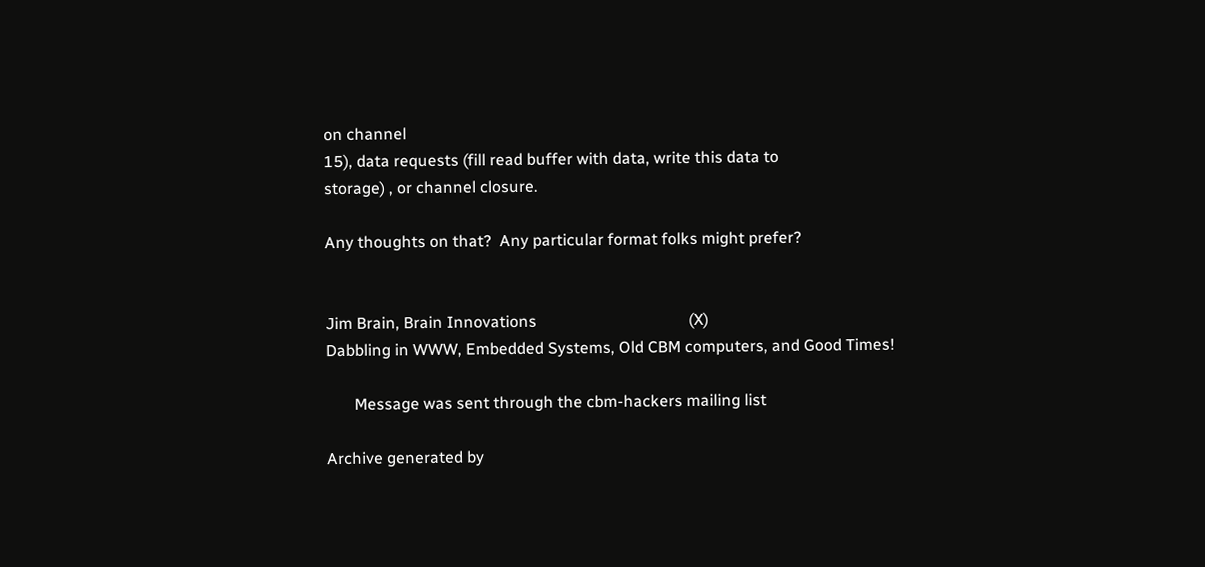on channel
15), data requests (fill read buffer with data, write this data to
storage) , or channel closure.

Any thoughts on that?  Any particular format folks might prefer?


Jim Brain, Brain Innovations                                      (X)
Dabbling in WWW, Embedded Systems, Old CBM computers, and Good Times!

       Message was sent through the cbm-hackers mailing list

Archive generated by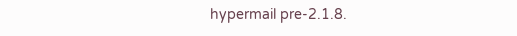hypermail pre-2.1.8.